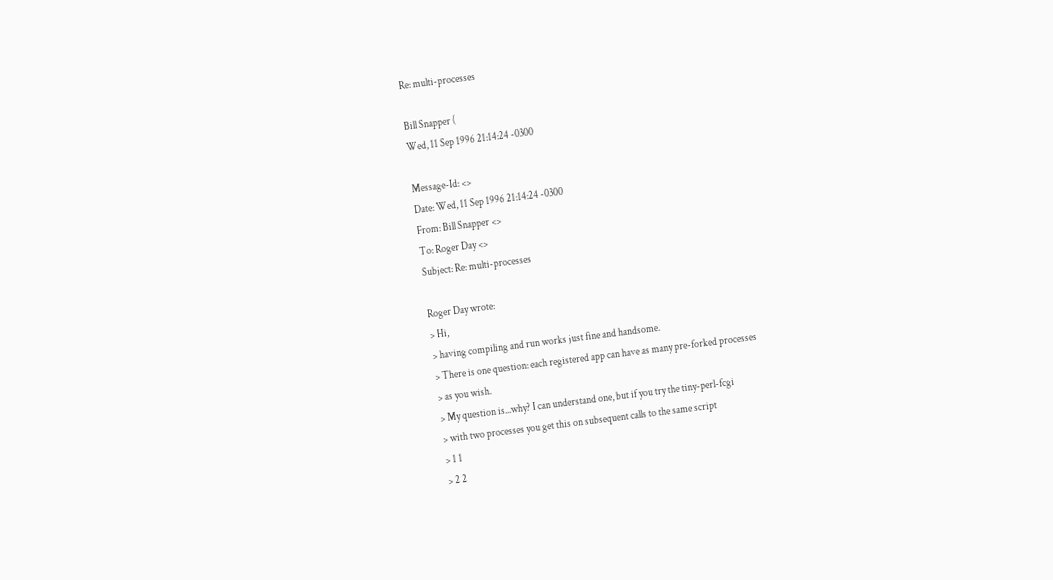Re: multi-processes

Bill Snapper (
Wed, 11 Sep 1996 21:14:24 -0300

Message-Id: <>
Date: Wed, 11 Sep 1996 21:14:24 -0300
From: Bill Snapper <>
To: Roger Day <>
Subject: Re: multi-processes

Roger Day wrote:
> Hi,
> having compiling and run works just fine and handsome.
> There is one question: each registered app can have as many pre-forked processes
> as you wish.
> My question is...why? I can understand one, but if you try the tiny-perl-fcgi
> with two processes you get this on subsequent calls to the same script
> 1 1
> 2 2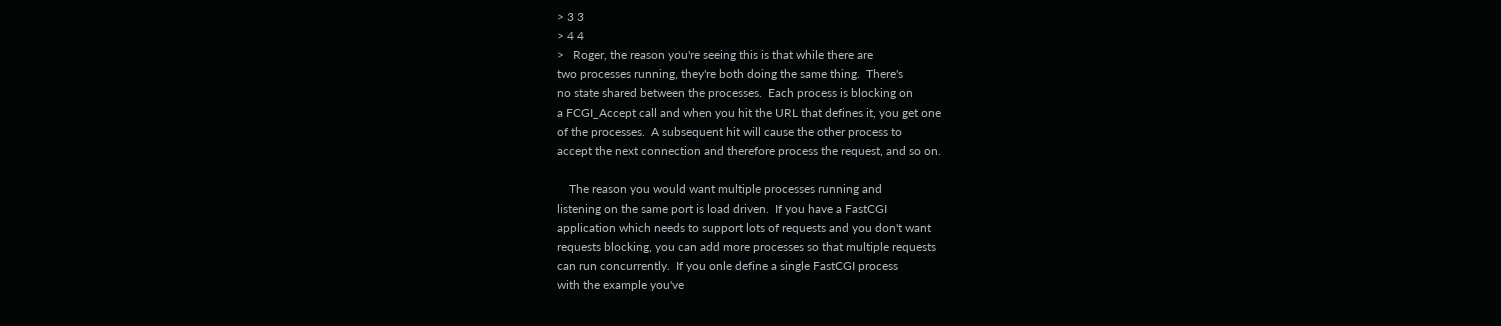> 3 3
> 4 4
>   Roger, the reason you're seeing this is that while there are
two processes running, they're both doing the same thing.  There's
no state shared between the processes.  Each process is blocking on
a FCGI_Accept call and when you hit the URL that defines it, you get one
of the processes.  A subsequent hit will cause the other process to
accept the next connection and therefore process the request, and so on.

    The reason you would want multiple processes running and
listening on the same port is load driven.  If you have a FastCGI
application which needs to support lots of requests and you don't want
requests blocking, you can add more processes so that multiple requests
can run concurrently.  If you onle define a single FastCGI process
with the example you've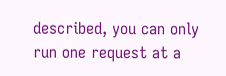described, you can only run one request at a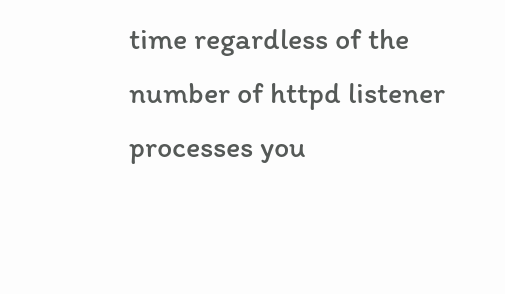time regardless of the number of httpd listener processes you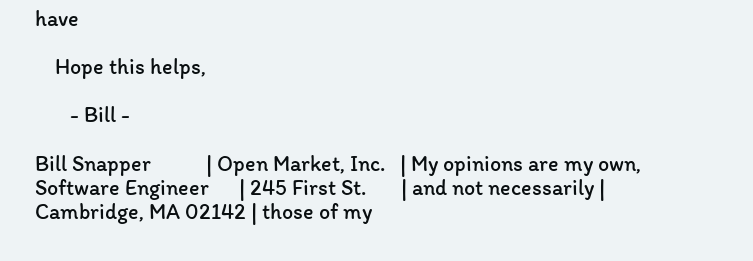have

    Hope this helps,

       - Bill -

Bill Snapper           | Open Market, Inc.   | My opinions are my own,
Software Engineer      | 245 First St.       | and not necessarily | Cambridge, MA 02142 | those of my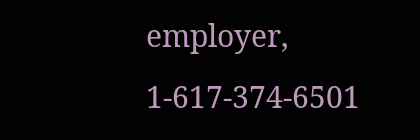employer,
1-617-374-6501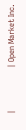|                     | Open Market Inc.